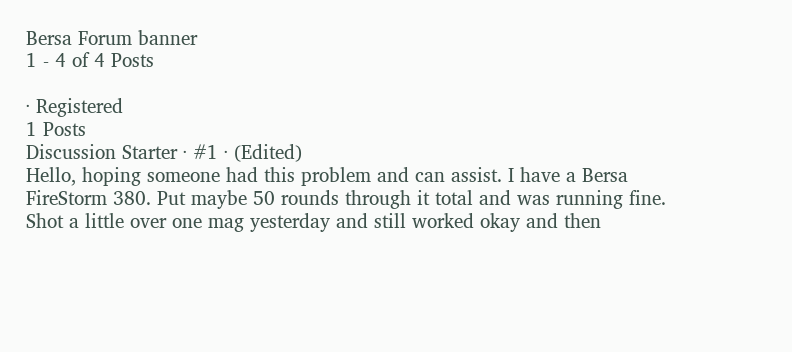Bersa Forum banner
1 - 4 of 4 Posts

· Registered
1 Posts
Discussion Starter · #1 · (Edited)
Hello, hoping someone had this problem and can assist. I have a Bersa FireStorm 380. Put maybe 50 rounds through it total and was running fine. Shot a little over one mag yesterday and still worked okay and then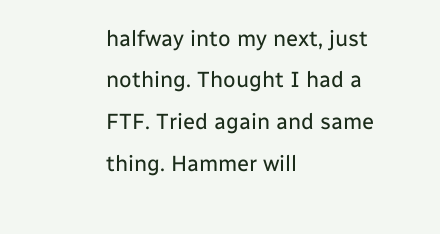halfway into my next, just nothing. Thought I had a FTF. Tried again and same thing. Hammer will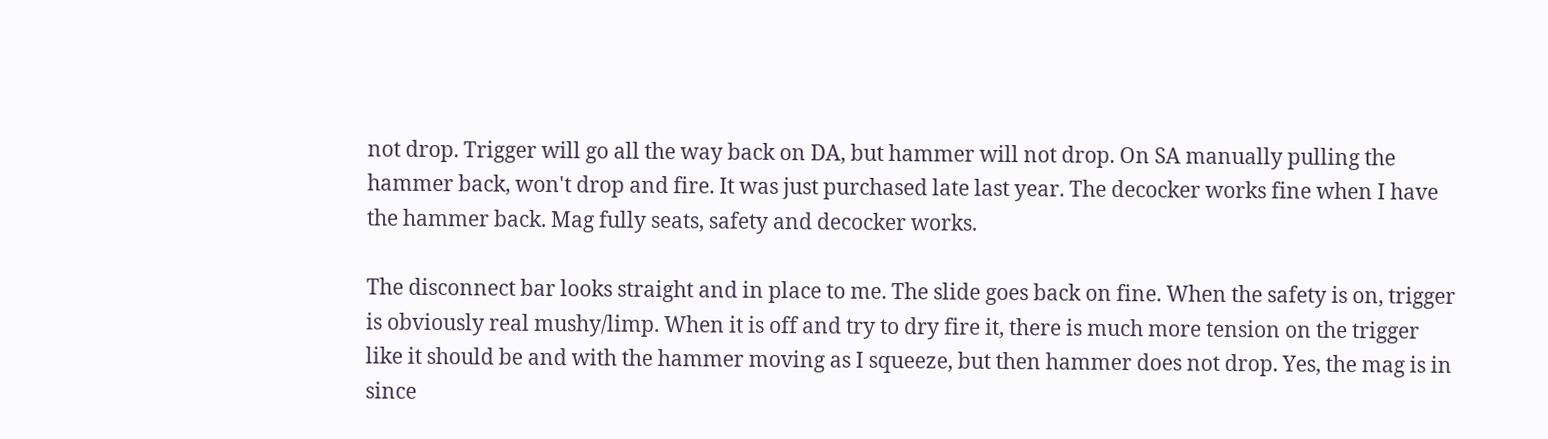not drop. Trigger will go all the way back on DA, but hammer will not drop. On SA manually pulling the hammer back, won't drop and fire. It was just purchased late last year. The decocker works fine when I have the hammer back. Mag fully seats, safety and decocker works.

The disconnect bar looks straight and in place to me. The slide goes back on fine. When the safety is on, trigger is obviously real mushy/limp. When it is off and try to dry fire it, there is much more tension on the trigger like it should be and with the hammer moving as I squeeze, but then hammer does not drop. Yes, the mag is in since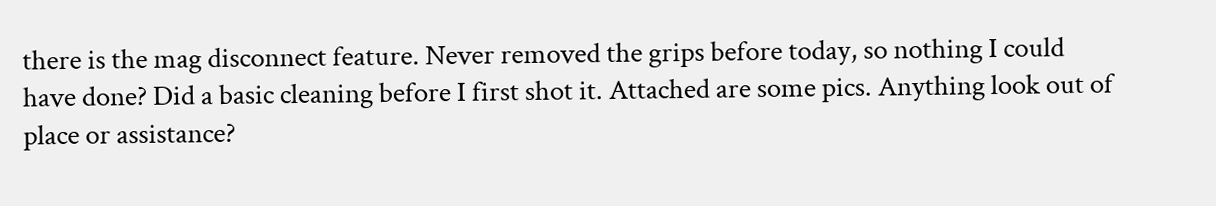there is the mag disconnect feature. Never removed the grips before today, so nothing I could have done? Did a basic cleaning before I first shot it. Attached are some pics. Anything look out of place or assistance?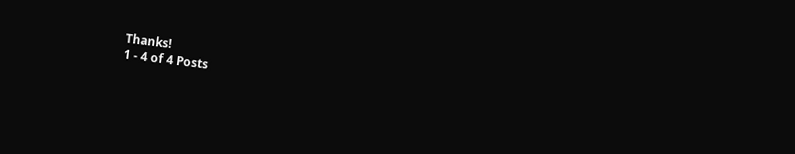Thanks!
1 - 4 of 4 Posts